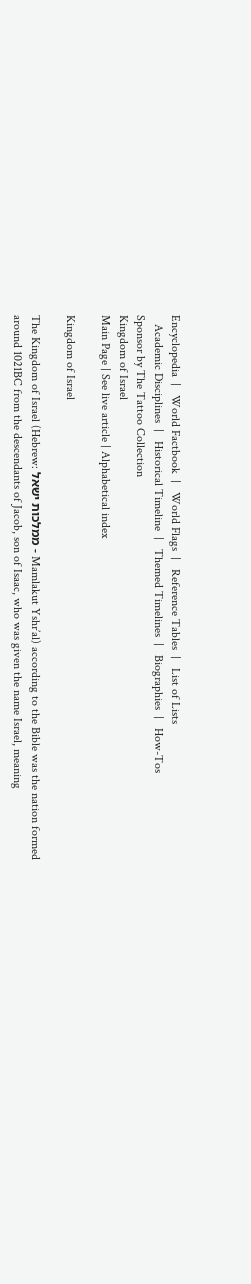Encyclopedia  |   World Factbook  |   World Flags  |   Reference Tables  |   List of Lists
   Academic Disciplines  |   Historical Timeline  |   Themed Timelines  |   Biographies  |   How-Tos
Sponsor by The Tattoo Collection
Kingdom of Israel
Main Page | See live article | Alphabetical index

Kingdom of Israel

The Kingdom of Israel (Hebrew: ממלכות ישאל - Mamlakut Yshr’al) according to the Bible was the nation formed around 1021BC from the descendants of Jacob, son of Isaac, who was given the name Israel, meaning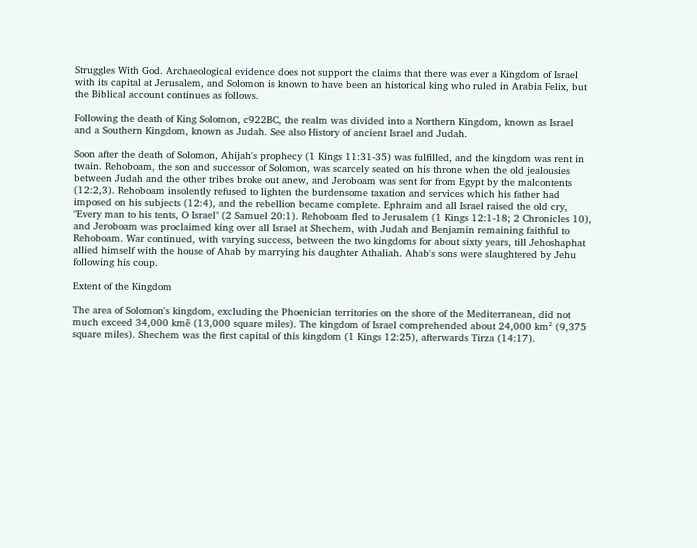Struggles With God. Archaeological evidence does not support the claims that there was ever a Kingdom of Israel with its capital at Jerusalem, and Solomon is known to have been an historical king who ruled in Arabia Felix, but the Biblical account continues as follows.

Following the death of King Solomon, c922BC, the realm was divided into a Northern Kingdom, known as Israel and a Southern Kingdom, known as Judah. See also History of ancient Israel and Judah.

Soon after the death of Solomon, Ahijah's prophecy (1 Kings 11:31-35) was fulfilled, and the kingdom was rent in twain. Rehoboam, the son and successor of Solomon, was scarcely seated on his throne when the old jealousies between Judah and the other tribes broke out anew, and Jeroboam was sent for from Egypt by the malcontents (12:2,3). Rehoboam insolently refused to lighten the burdensome taxation and services which his father had imposed on his subjects (12:4), and the rebellion became complete. Ephraim and all Israel raised the old cry, "Every man to his tents, O Israel" (2 Samuel 20:1). Rehoboam fled to Jerusalem (1 Kings 12:1-18; 2 Chronicles 10), and Jeroboam was proclaimed king over all Israel at Shechem, with Judah and Benjamin remaining faithful to Rehoboam. War continued, with varying success, between the two kingdoms for about sixty years, till Jehoshaphat allied himself with the house of Ahab by marrying his daughter Athaliah. Ahab's sons were slaughtered by Jehu following his coup.

Extent of the Kingdom

The area of Solomon's kingdom, excluding the Phoenician territories on the shore of the Mediterranean, did not much exceed 34,000 kmē (13,000 square miles). The kingdom of Israel comprehended about 24,000 km² (9,375 square miles). Shechem was the first capital of this kingdom (1 Kings 12:25), afterwards Tirza (14:17).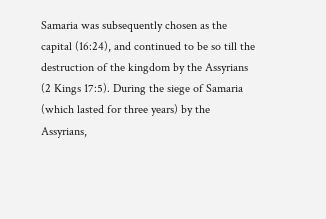Samaria was subsequently chosen as the capital (16:24), and continued to be so till the destruction of the kingdom by the Assyrians (2 Kings 17:5). During the siege of Samaria (which lasted for three years) by the Assyrians,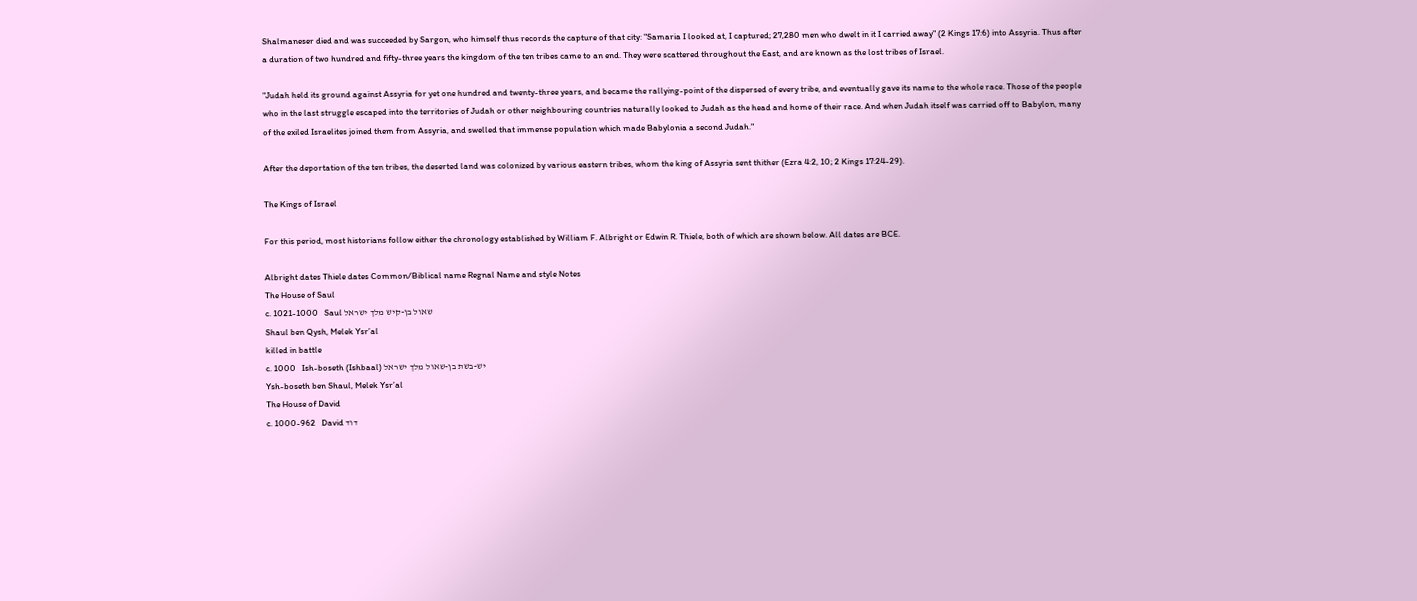Shalmaneser died and was succeeded by Sargon, who himself thus records the capture of that city: "Samaria I looked at, I captured; 27,280 men who dwelt in it I carried away" (2 Kings 17:6) into Assyria. Thus after a duration of two hundred and fifty-three years the kingdom of the ten tribes came to an end. They were scattered throughout the East, and are known as the lost tribes of Israel.

"Judah held its ground against Assyria for yet one hundred and twenty-three years, and became the rallying-point of the dispersed of every tribe, and eventually gave its name to the whole race. Those of the people who in the last struggle escaped into the territories of Judah or other neighbouring countries naturally looked to Judah as the head and home of their race. And when Judah itself was carried off to Babylon, many of the exiled Israelites joined them from Assyria, and swelled that immense population which made Babylonia a second Judah."

After the deportation of the ten tribes, the deserted land was colonized by various eastern tribes, whom the king of Assyria sent thither (Ezra 4:2, 10; 2 Kings 17:24-29).

The Kings of Israel

For this period, most historians follow either the chronology established by William F. Albright or Edwin R. Thiele, both of which are shown below. All dates are BCE.

Albright dates Thiele dates Common/Biblical name Regnal Name and style Notes
The House of Saul
c. 1021-1000   Saul שאול בן-קיש מלך ישראל
Shaul ben Qysh, Melek Ysr’al
killed in battle
c. 1000   Ish-boseth (Ishbaal) יש-בשת בן-שאול מלך ישראל
Ysh-boseth ben Shaul, Melek Ysr’al
The House of David
c. 1000-962   David דוד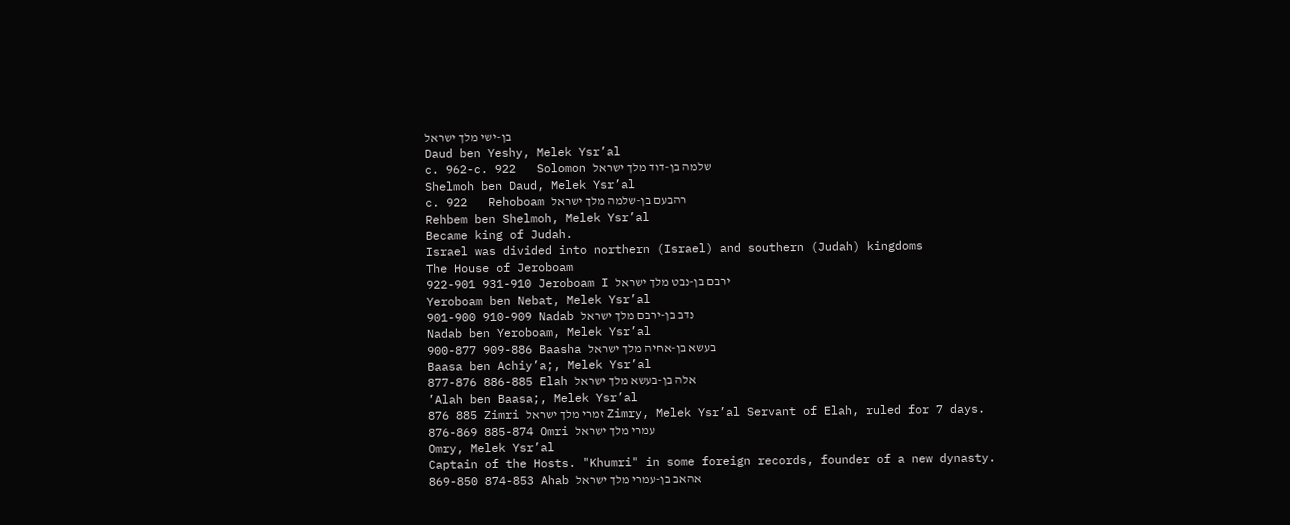בן-ישי מלך ישראל
Daud ben Yeshy, Melek Ysr’al
c. 962-c. 922   Solomon שלמה בן-דוד מלך ישראל
Shelmoh ben Daud, Melek Ysr’al
c. 922   Rehoboam רהבעם בן-שלמה מלך ישראל
Rehbem ben Shelmoh, Melek Ysr’al
Became king of Judah.
Israel was divided into northern (Israel) and southern (Judah) kingdoms
The House of Jeroboam
922-901 931-910 Jeroboam I ירבם בן-נבט מלך ישראל
Yeroboam ben Nebat, Melek Ysr’al
901-900 910-909 Nadab נדב בן-ירבם מלך ישראל
Nadab ben Yeroboam, Melek Ysr’al
900-877 909-886 Baasha בעשא בן-אחיה מלך ישראל
Baasa ben Achiy’a;, Melek Ysr’al
877-876 886-885 Elah אלה בן-בעשא מלך ישראל
’Alah ben Baasa;, Melek Ysr’al
876 885 Zimri זמרי מלך ישראל Zimry, Melek Ysr’al Servant of Elah, ruled for 7 days.
876-869 885-874 Omri עמרי מלך ישראל
Omry, Melek Ysr’al
Captain of the Hosts. "Khumri" in some foreign records, founder of a new dynasty.
869-850 874-853 Ahab אהאב בן-עמרי מלך ישראל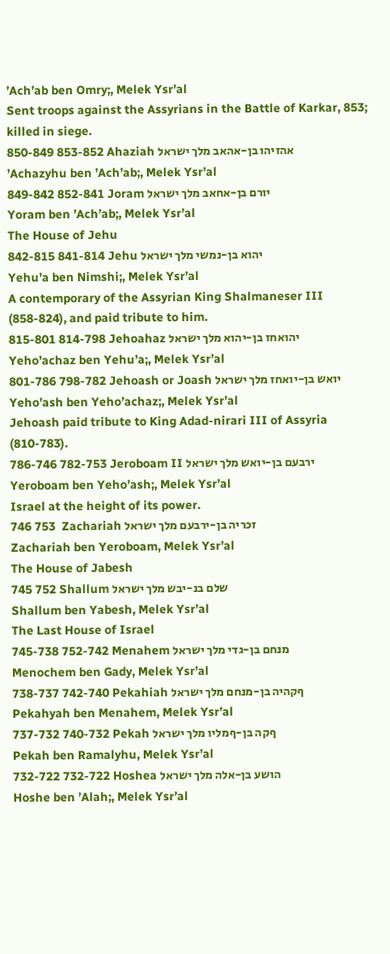’Ach’ab ben Omry;, Melek Ysr’al
Sent troops against the Assyrians in the Battle of Karkar, 853; killed in siege.
850-849 853-852 Ahaziah אהזיהו בן-אהאב מלך ישראל
’Achazyhu ben ’Ach’ab;, Melek Ysr’al
849-842 852-841 Joram יורם בן-אחאב מלך ישראל
Yoram ben ’Ach’ab;, Melek Ysr’al
The House of Jehu
842-815 841-814 Jehu יהוא בן-נמשי מלך ישראל
Yehu’a ben Nimshi;, Melek Ysr’al
A contemporary of the Assyrian King Shalmaneser III (858-824), and paid tribute to him.
815-801 814-798 Jehoahaz יהואחז בן-יהוא מלך ישראל
Yeho’achaz ben Yehu’a;, Melek Ysr’al
801-786 798-782 Jehoash or Joash יואש בן-יואחז מלך ישראל
Yeho’ash ben Yeho’achaz;, Melek Ysr’al
Jehoash paid tribute to King Adad-nirari III of Assyria (810-783).
786-746 782-753 Jeroboam II ירבעם בן-יואש מלך ישראל
Yeroboam ben Yeho’ash;, Melek Ysr’al
Israel at the height of its power.
746 753  Zachariah זכריה בן-ירבעם מלך ישראל
Zachariah ben Yeroboam, Melek Ysr’al
The House of Jabesh
745 752 Shallum שלם בנ-יבש מלך ישראל
Shallum ben Yabesh, Melek Ysr’al
The Last House of Israel
745-738 752-742 Menahem מנחם בן-גדי מלך ישראל
Menochem ben Gady, Melek Ysr’al
738-737 742-740 Pekahiah ףקהיה בן-מנחם מלך ישראל
Pekahyah ben Menahem, Melek Ysr’al
737-732 740-732 Pekah ףקה בן-ףמליו מלך ישראל
Pekah ben Ramalyhu, Melek Ysr’al
732-722 732-722 Hoshea הושע בן-אלה מלך ישראל
Hoshe ben ’Alah;, Melek Ysr’al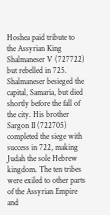Hoshea paid tribute to the Assyrian King Shalmaneser V (727722) but rebelled in 725. Shalmaneser besieged the capital, Samaria, but died shortly before the fall of the city. His brother Sargon II (722705) completed the siege with success in 722, making Judah the sole Hebrew kingdom. The ten tribes were exiled to other parts of the Assyrian Empire and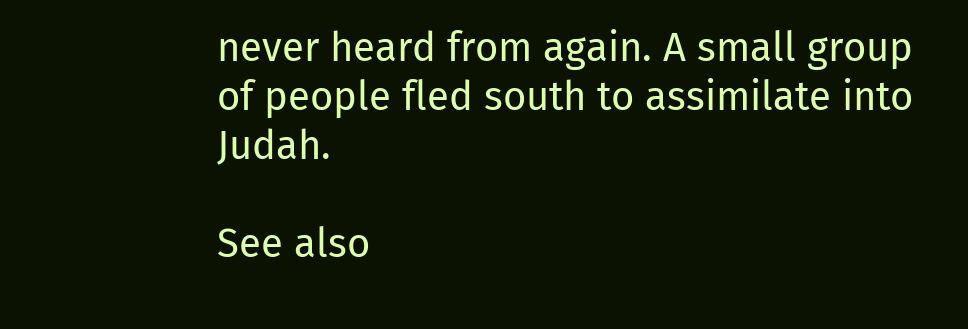never heard from again. A small group of people fled south to assimilate into Judah.

See also